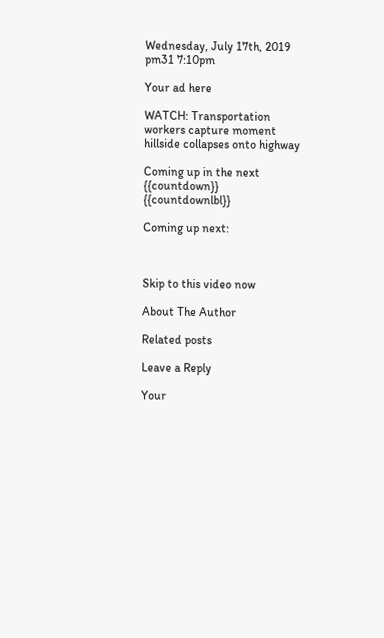Wednesday, July 17th, 2019 pm31 7:10pm

Your ad here

WATCH: Transportation workers capture moment hillside collapses onto highway

Coming up in the next {{countdown}} {{countdownlbl}}

Coming up next:



Skip to this video now

About The Author

Related posts

Leave a Reply

Your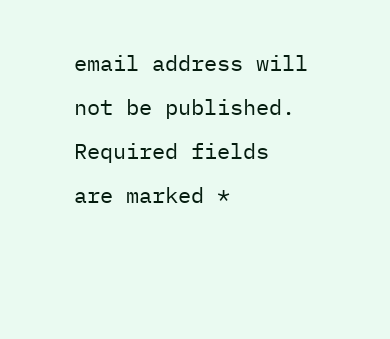email address will not be published. Required fields are marked *